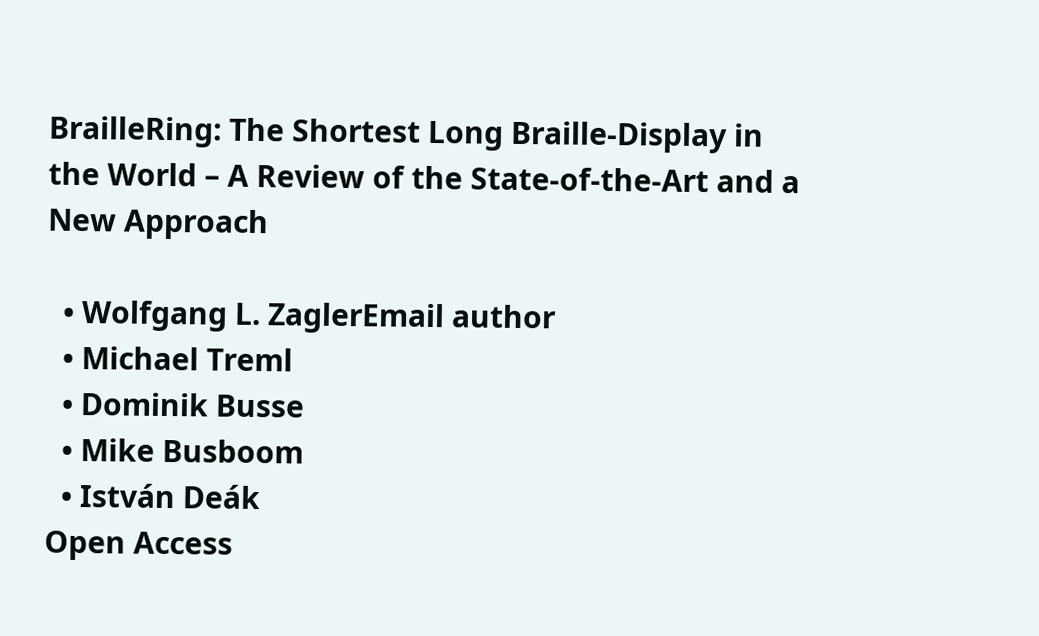BrailleRing: The Shortest Long Braille-Display in the World – A Review of the State-of-the-Art and a New Approach

  • Wolfgang L. ZaglerEmail author
  • Michael Treml
  • Dominik Busse
  • Mike Busboom
  • István Deák
Open Access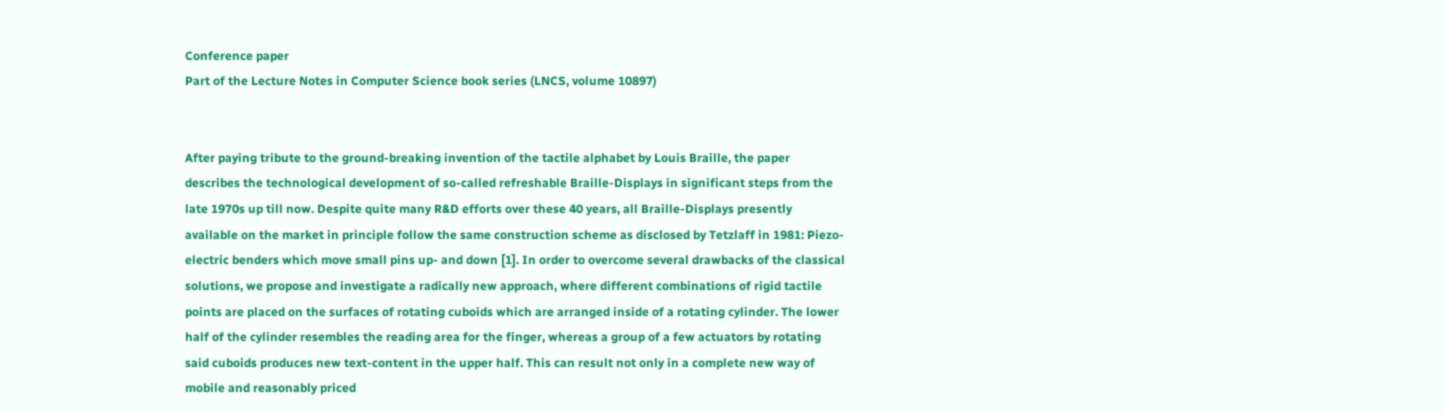Conference paper
Part of the Lecture Notes in Computer Science book series (LNCS, volume 10897)


After paying tribute to the ground-breaking invention of the tactile alphabet by Louis Braille, the paper describes the technological development of so-called refreshable Braille-Displays in significant steps from the late 1970s up till now. Despite quite many R&D efforts over these 40 years, all Braille-Displays presently available on the market in principle follow the same construction scheme as disclosed by Tetzlaff in 1981: Piezo-electric benders which move small pins up- and down [1]. In order to overcome several drawbacks of the classical solutions, we propose and investigate a radically new approach, where different combinations of rigid tactile points are placed on the surfaces of rotating cuboids which are arranged inside of a rotating cylinder. The lower half of the cylinder resembles the reading area for the finger, whereas a group of a few actuators by rotating said cuboids produces new text-content in the upper half. This can result not only in a complete new way of mobile and reasonably priced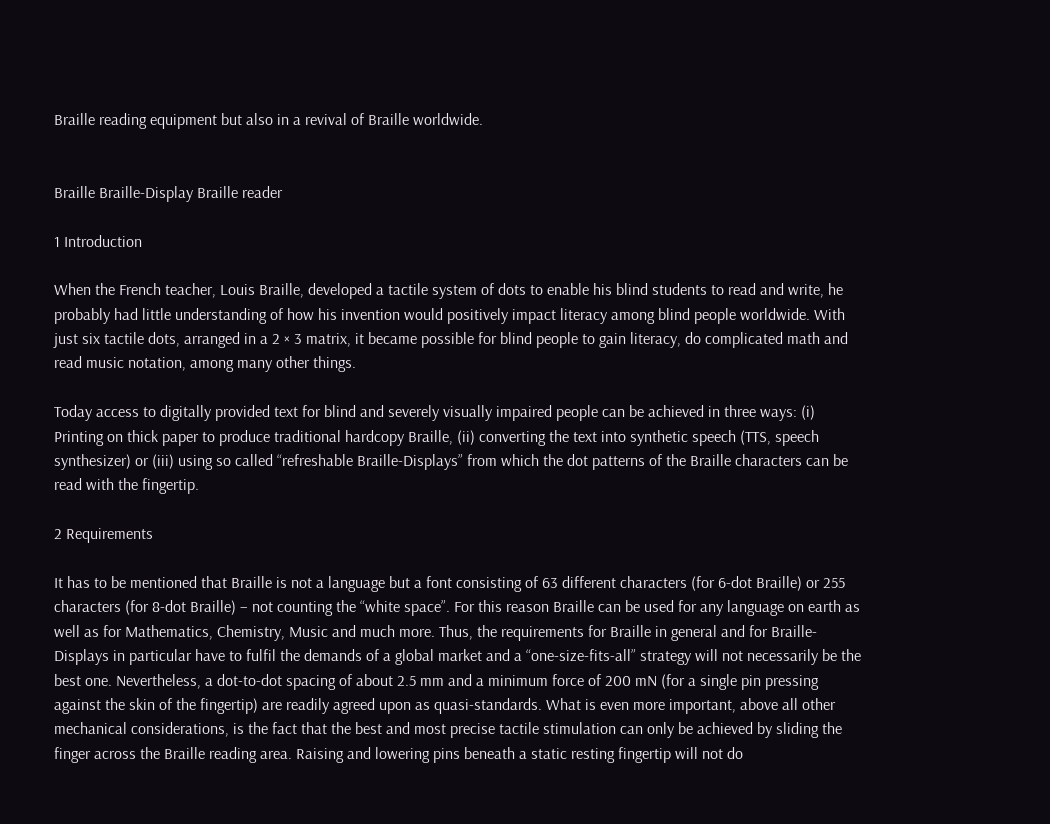Braille reading equipment but also in a revival of Braille worldwide.


Braille Braille-Display Braille reader

1 Introduction

When the French teacher, Louis Braille, developed a tactile system of dots to enable his blind students to read and write, he probably had little understanding of how his invention would positively impact literacy among blind people worldwide. With just six tactile dots, arranged in a 2 × 3 matrix, it became possible for blind people to gain literacy, do complicated math and read music notation, among many other things.

Today access to digitally provided text for blind and severely visually impaired people can be achieved in three ways: (i) Printing on thick paper to produce traditional hardcopy Braille, (ii) converting the text into synthetic speech (TTS, speech synthesizer) or (iii) using so called “refreshable Braille-Displays” from which the dot patterns of the Braille characters can be read with the fingertip.

2 Requirements

It has to be mentioned that Braille is not a language but a font consisting of 63 different characters (for 6-dot Braille) or 255 characters (for 8-dot Braille) – not counting the “white space”. For this reason Braille can be used for any language on earth as well as for Mathematics, Chemistry, Music and much more. Thus, the requirements for Braille in general and for Braille-Displays in particular have to fulfil the demands of a global market and a “one-size-fits-all” strategy will not necessarily be the best one. Nevertheless, a dot-to-dot spacing of about 2.5 mm and a minimum force of 200 mN (for a single pin pressing against the skin of the fingertip) are readily agreed upon as quasi-standards. What is even more important, above all other mechanical considerations, is the fact that the best and most precise tactile stimulation can only be achieved by sliding the finger across the Braille reading area. Raising and lowering pins beneath a static resting fingertip will not do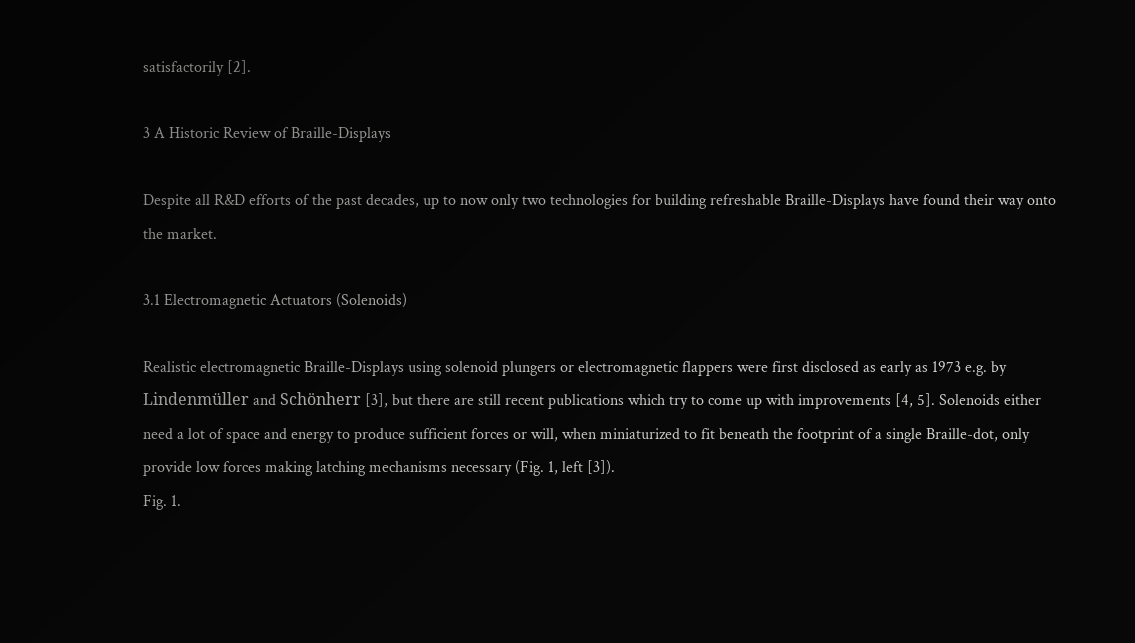satisfactorily [2].

3 A Historic Review of Braille-Displays

Despite all R&D efforts of the past decades, up to now only two technologies for building refreshable Braille-Displays have found their way onto the market.

3.1 Electromagnetic Actuators (Solenoids)

Realistic electromagnetic Braille-Displays using solenoid plungers or electromagnetic flappers were first disclosed as early as 1973 e.g. by Lindenmüller and Schönherr [3], but there are still recent publications which try to come up with improvements [4, 5]. Solenoids either need a lot of space and energy to produce sufficient forces or will, when miniaturized to fit beneath the footprint of a single Braille-dot, only provide low forces making latching mechanisms necessary (Fig. 1, left [3]).
Fig. 1.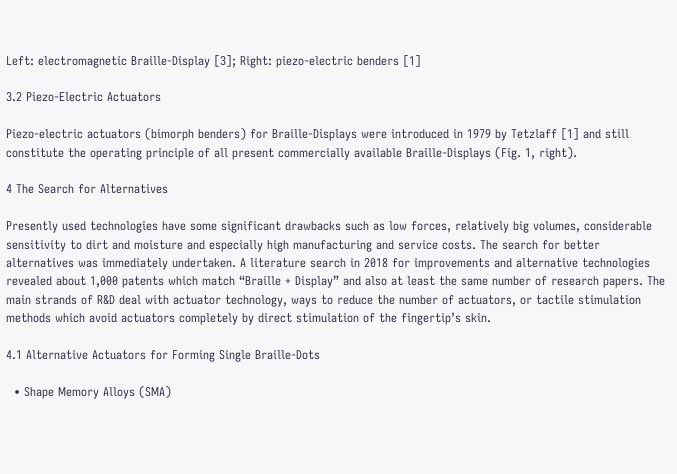Left: electromagnetic Braille-Display [3]; Right: piezo-electric benders [1]

3.2 Piezo-Electric Actuators

Piezo-electric actuators (bimorph benders) for Braille-Displays were introduced in 1979 by Tetzlaff [1] and still constitute the operating principle of all present commercially available Braille-Displays (Fig. 1, right).

4 The Search for Alternatives

Presently used technologies have some significant drawbacks such as low forces, relatively big volumes, considerable sensitivity to dirt and moisture and especially high manufacturing and service costs. The search for better alternatives was immediately undertaken. A literature search in 2018 for improvements and alternative technologies revealed about 1,000 patents which match “Braille + Display” and also at least the same number of research papers. The main strands of R&D deal with actuator technology, ways to reduce the number of actuators, or tactile stimulation methods which avoid actuators completely by direct stimulation of the fingertip’s skin.

4.1 Alternative Actuators for Forming Single Braille-Dots

  • Shape Memory Alloys (SMA)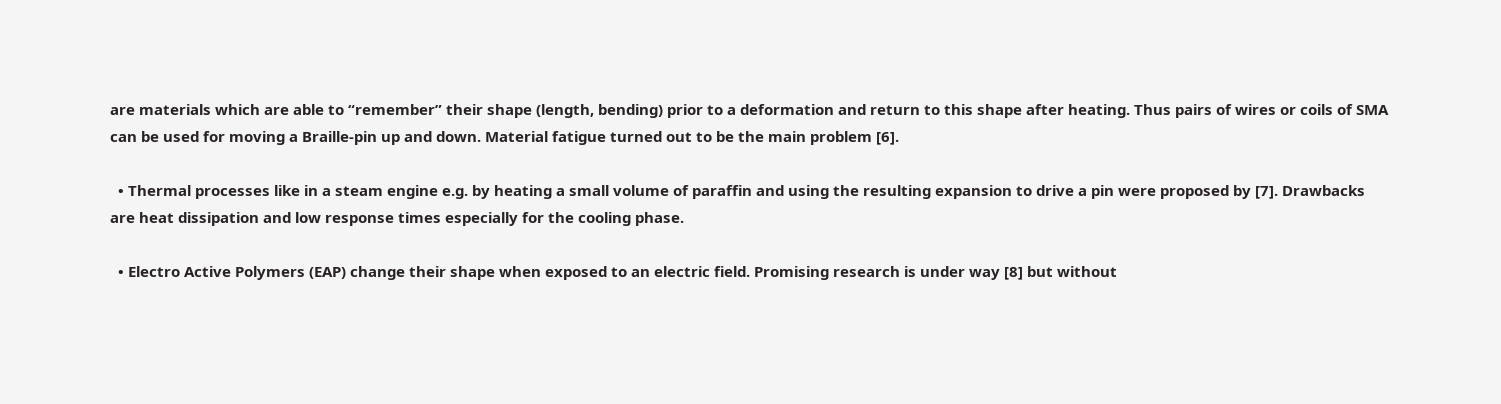are materials which are able to “remember” their shape (length, bending) prior to a deformation and return to this shape after heating. Thus pairs of wires or coils of SMA can be used for moving a Braille-pin up and down. Material fatigue turned out to be the main problem [6].

  • Thermal processes like in a steam engine e.g. by heating a small volume of paraffin and using the resulting expansion to drive a pin were proposed by [7]. Drawbacks are heat dissipation and low response times especially for the cooling phase.

  • Electro Active Polymers (EAP) change their shape when exposed to an electric field. Promising research is under way [8] but without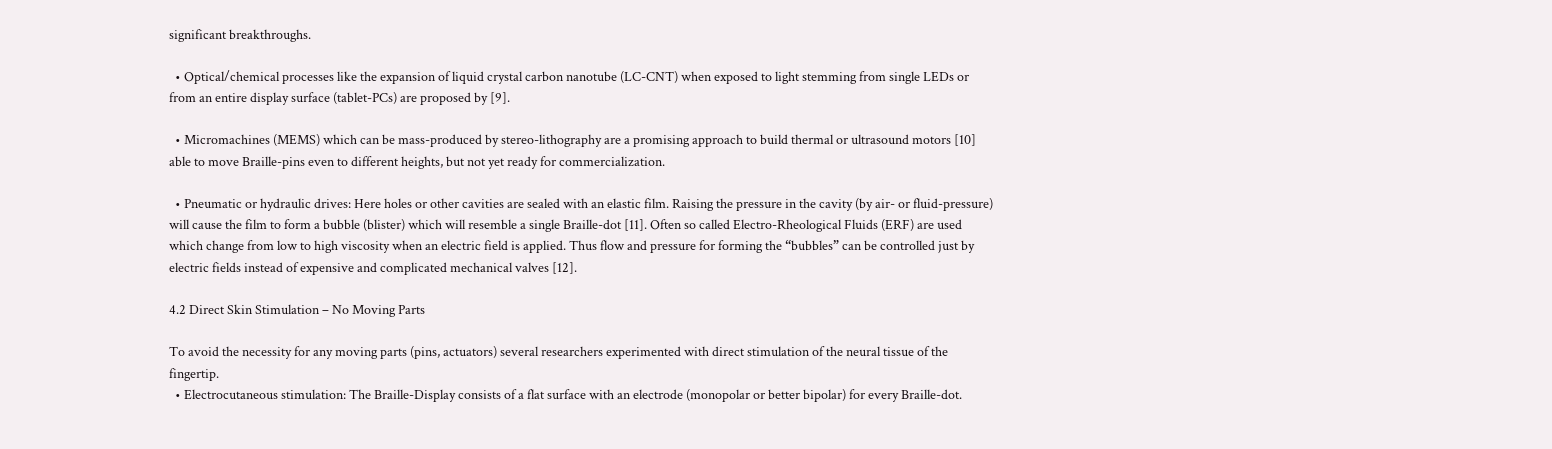significant breakthroughs.

  • Optical/chemical processes like the expansion of liquid crystal carbon nanotube (LC-CNT) when exposed to light stemming from single LEDs or from an entire display surface (tablet-PCs) are proposed by [9].

  • Micromachines (MEMS) which can be mass-produced by stereo-lithography are a promising approach to build thermal or ultrasound motors [10] able to move Braille-pins even to different heights, but not yet ready for commercialization.

  • Pneumatic or hydraulic drives: Here holes or other cavities are sealed with an elastic film. Raising the pressure in the cavity (by air- or fluid-pressure) will cause the film to form a bubble (blister) which will resemble a single Braille-dot [11]. Often so called Electro-Rheological Fluids (ERF) are used which change from low to high viscosity when an electric field is applied. Thus flow and pressure for forming the “bubbles” can be controlled just by electric fields instead of expensive and complicated mechanical valves [12].

4.2 Direct Skin Stimulation – No Moving Parts

To avoid the necessity for any moving parts (pins, actuators) several researchers experimented with direct stimulation of the neural tissue of the fingertip.
  • Electrocutaneous stimulation: The Braille-Display consists of a flat surface with an electrode (monopolar or better bipolar) for every Braille-dot.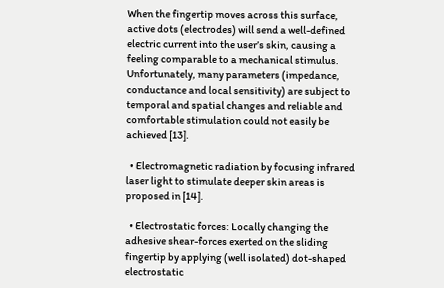When the fingertip moves across this surface, active dots (electrodes) will send a well-defined electric current into the user’s skin, causing a feeling comparable to a mechanical stimulus. Unfortunately, many parameters (impedance, conductance and local sensitivity) are subject to temporal and spatial changes and reliable and comfortable stimulation could not easily be achieved [13].

  • Electromagnetic radiation by focusing infrared laser light to stimulate deeper skin areas is proposed in [14].

  • Electrostatic forces: Locally changing the adhesive shear-forces exerted on the sliding fingertip by applying (well isolated) dot-shaped electrostatic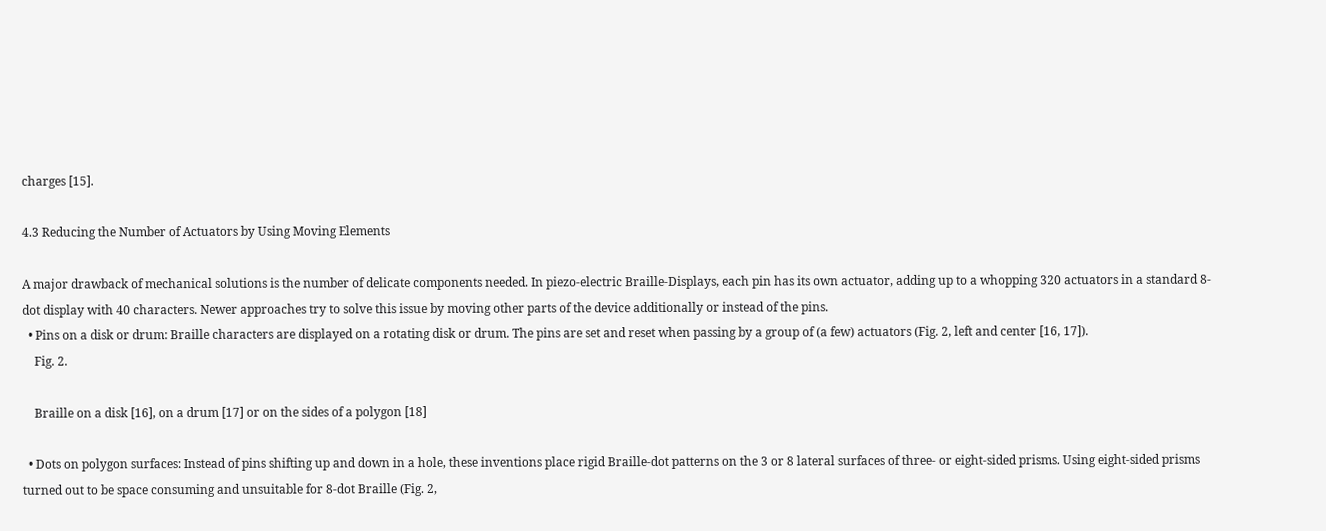charges [15].

4.3 Reducing the Number of Actuators by Using Moving Elements

A major drawback of mechanical solutions is the number of delicate components needed. In piezo-electric Braille-Displays, each pin has its own actuator, adding up to a whopping 320 actuators in a standard 8-dot display with 40 characters. Newer approaches try to solve this issue by moving other parts of the device additionally or instead of the pins.
  • Pins on a disk or drum: Braille characters are displayed on a rotating disk or drum. The pins are set and reset when passing by a group of (a few) actuators (Fig. 2, left and center [16, 17]).
    Fig. 2.

    Braille on a disk [16], on a drum [17] or on the sides of a polygon [18]

  • Dots on polygon surfaces: Instead of pins shifting up and down in a hole, these inventions place rigid Braille-dot patterns on the 3 or 8 lateral surfaces of three- or eight-sided prisms. Using eight-sided prisms turned out to be space consuming and unsuitable for 8-dot Braille (Fig. 2,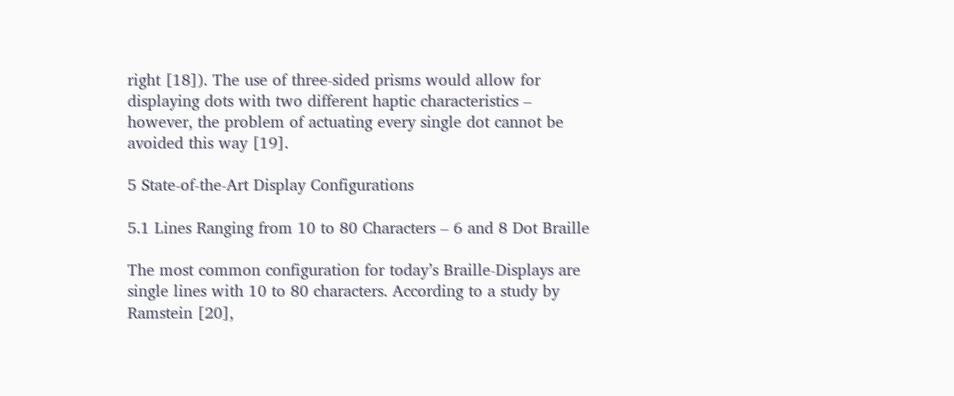right [18]). The use of three-sided prisms would allow for displaying dots with two different haptic characteristics – however, the problem of actuating every single dot cannot be avoided this way [19].

5 State-of-the-Art Display Configurations

5.1 Lines Ranging from 10 to 80 Characters – 6 and 8 Dot Braille

The most common configuration for today’s Braille-Displays are single lines with 10 to 80 characters. According to a study by Ramstein [20],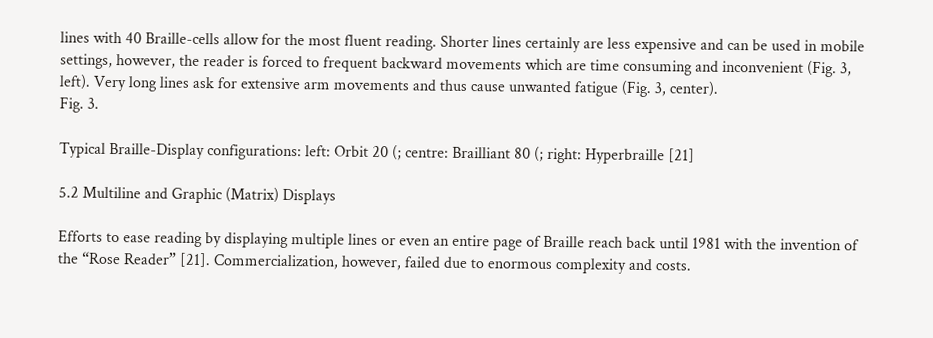lines with 40 Braille-cells allow for the most fluent reading. Shorter lines certainly are less expensive and can be used in mobile settings, however, the reader is forced to frequent backward movements which are time consuming and inconvenient (Fig. 3, left). Very long lines ask for extensive arm movements and thus cause unwanted fatigue (Fig. 3, center).
Fig. 3.

Typical Braille-Display configurations: left: Orbit 20 (; centre: Brailliant 80 (; right: Hyperbraille [21]

5.2 Multiline and Graphic (Matrix) Displays

Efforts to ease reading by displaying multiple lines or even an entire page of Braille reach back until 1981 with the invention of the “Rose Reader” [21]. Commercialization, however, failed due to enormous complexity and costs.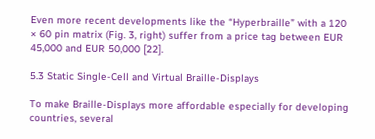Even more recent developments like the “Hyperbraille” with a 120 × 60 pin matrix (Fig. 3, right) suffer from a price tag between EUR 45,000 and EUR 50,000 [22].

5.3 Static Single-Cell and Virtual Braille-Displays

To make Braille-Displays more affordable especially for developing countries, several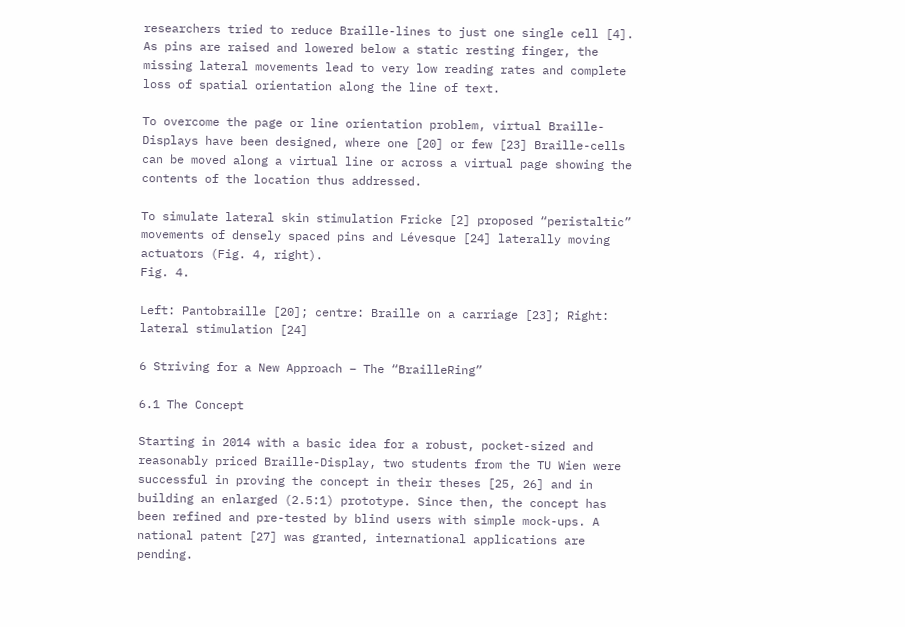researchers tried to reduce Braille-lines to just one single cell [4]. As pins are raised and lowered below a static resting finger, the missing lateral movements lead to very low reading rates and complete loss of spatial orientation along the line of text.

To overcome the page or line orientation problem, virtual Braille-Displays have been designed, where one [20] or few [23] Braille-cells can be moved along a virtual line or across a virtual page showing the contents of the location thus addressed.

To simulate lateral skin stimulation Fricke [2] proposed “peristaltic” movements of densely spaced pins and Lévesque [24] laterally moving actuators (Fig. 4, right).
Fig. 4.

Left: Pantobraille [20]; centre: Braille on a carriage [23]; Right: lateral stimulation [24]

6 Striving for a New Approach – The “BrailleRing”

6.1 The Concept

Starting in 2014 with a basic idea for a robust, pocket-sized and reasonably priced Braille-Display, two students from the TU Wien were successful in proving the concept in their theses [25, 26] and in building an enlarged (2.5:1) prototype. Since then, the concept has been refined and pre-tested by blind users with simple mock-ups. A national patent [27] was granted, international applications are pending.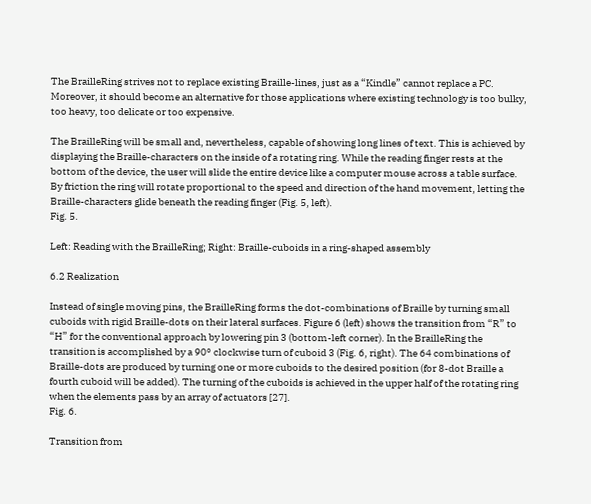The BrailleRing strives not to replace existing Braille-lines, just as a “Kindle” cannot replace a PC. Moreover, it should become an alternative for those applications where existing technology is too bulky, too heavy, too delicate or too expensive.

The BrailleRing will be small and, nevertheless, capable of showing long lines of text. This is achieved by displaying the Braille-characters on the inside of a rotating ring. While the reading finger rests at the bottom of the device, the user will slide the entire device like a computer mouse across a table surface. By friction the ring will rotate proportional to the speed and direction of the hand movement, letting the Braille-characters glide beneath the reading finger (Fig. 5, left).
Fig. 5.

Left: Reading with the BrailleRing; Right: Braille-cuboids in a ring-shaped assembly

6.2 Realization

Instead of single moving pins, the BrailleRing forms the dot-combinations of Braille by turning small cuboids with rigid Braille-dots on their lateral surfaces. Figure 6 (left) shows the transition from “R” to “H” for the conventional approach by lowering pin 3 (bottom-left corner). In the BrailleRing the transition is accomplished by a 90° clockwise turn of cuboid 3 (Fig. 6, right). The 64 combinations of Braille-dots are produced by turning one or more cuboids to the desired position (for 8-dot Braille a fourth cuboid will be added). The turning of the cuboids is achieved in the upper half of the rotating ring when the elements pass by an array of actuators [27].
Fig. 6.

Transition from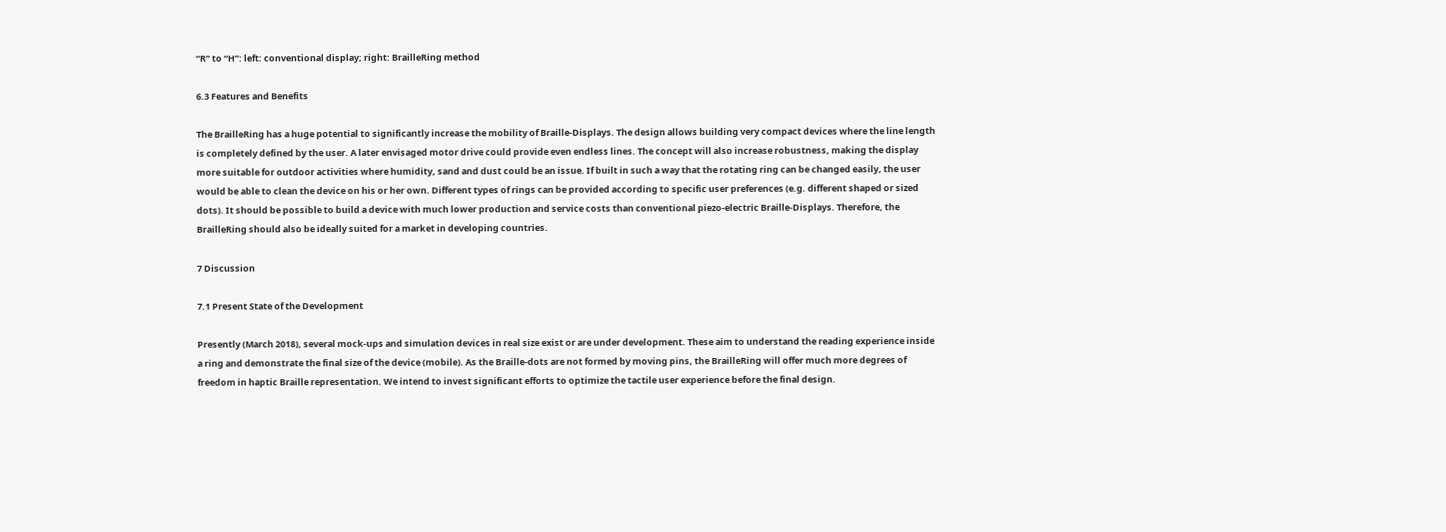“R” to “H”: left: conventional display; right: BrailleRing method

6.3 Features and Benefits

The BrailleRing has a huge potential to significantly increase the mobility of Braille-Displays. The design allows building very compact devices where the line length is completely defined by the user. A later envisaged motor drive could provide even endless lines. The concept will also increase robustness, making the display more suitable for outdoor activities where humidity, sand and dust could be an issue. If built in such a way that the rotating ring can be changed easily, the user would be able to clean the device on his or her own. Different types of rings can be provided according to specific user preferences (e.g. different shaped or sized dots). It should be possible to build a device with much lower production and service costs than conventional piezo-electric Braille-Displays. Therefore, the BrailleRing should also be ideally suited for a market in developing countries.

7 Discussion

7.1 Present State of the Development

Presently (March 2018), several mock-ups and simulation devices in real size exist or are under development. These aim to understand the reading experience inside a ring and demonstrate the final size of the device (mobile). As the Braille-dots are not formed by moving pins, the BrailleRing will offer much more degrees of freedom in haptic Braille representation. We intend to invest significant efforts to optimize the tactile user experience before the final design.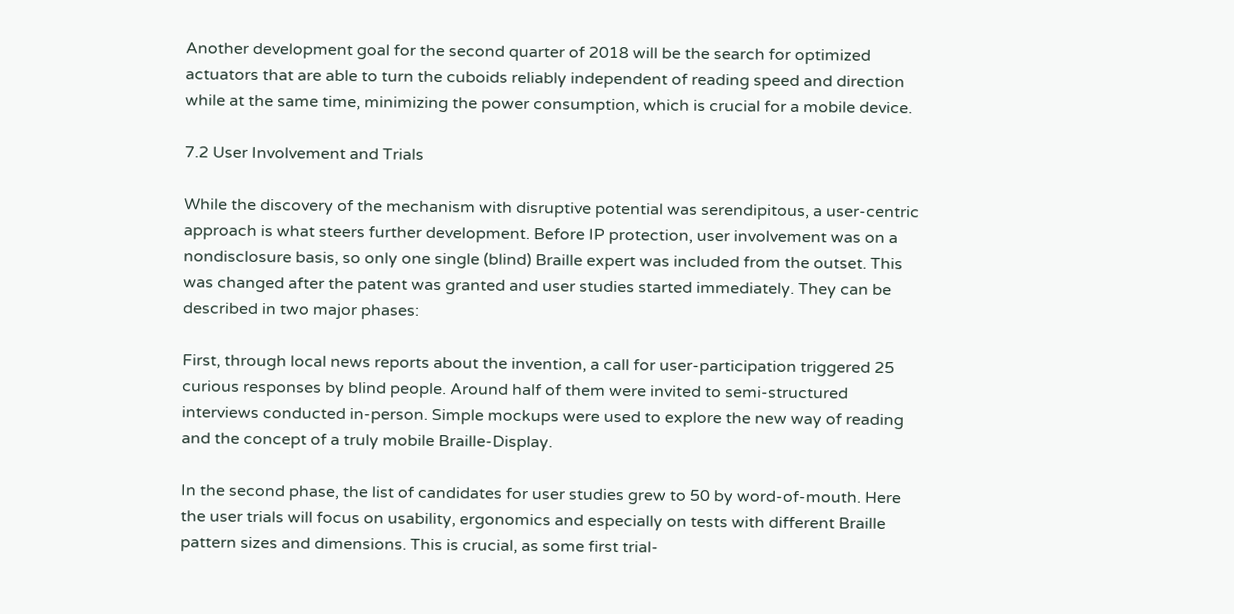Another development goal for the second quarter of 2018 will be the search for optimized actuators that are able to turn the cuboids reliably independent of reading speed and direction while at the same time, minimizing the power consumption, which is crucial for a mobile device.

7.2 User Involvement and Trials

While the discovery of the mechanism with disruptive potential was serendipitous, a user-centric approach is what steers further development. Before IP protection, user involvement was on a nondisclosure basis, so only one single (blind) Braille expert was included from the outset. This was changed after the patent was granted and user studies started immediately. They can be described in two major phases:

First, through local news reports about the invention, a call for user-participation triggered 25 curious responses by blind people. Around half of them were invited to semi-structured interviews conducted in-person. Simple mockups were used to explore the new way of reading and the concept of a truly mobile Braille-Display.

In the second phase, the list of candidates for user studies grew to 50 by word-of-mouth. Here the user trials will focus on usability, ergonomics and especially on tests with different Braille pattern sizes and dimensions. This is crucial, as some first trial-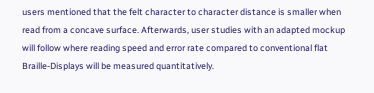users mentioned that the felt character to character distance is smaller when read from a concave surface. Afterwards, user studies with an adapted mockup will follow where reading speed and error rate compared to conventional flat Braille-Displays will be measured quantitatively.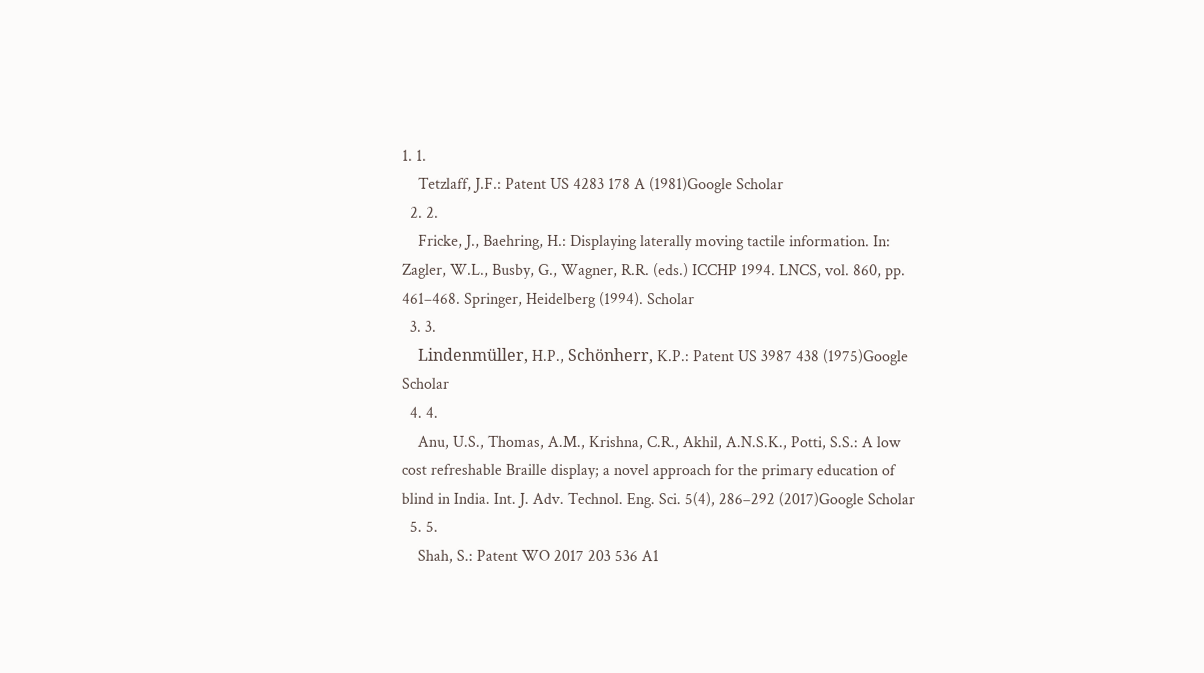1. 1.
    Tetzlaff, J.F.: Patent US 4283 178 A (1981)Google Scholar
  2. 2.
    Fricke, J., Baehring, H.: Displaying laterally moving tactile information. In: Zagler, W.L., Busby, G., Wagner, R.R. (eds.) ICCHP 1994. LNCS, vol. 860, pp. 461–468. Springer, Heidelberg (1994). Scholar
  3. 3.
    Lindenmüller, H.P., Schönherr, K.P.: Patent US 3987 438 (1975)Google Scholar
  4. 4.
    Anu, U.S., Thomas, A.M., Krishna, C.R., Akhil, A.N.S.K., Potti, S.S.: A low cost refreshable Braille display; a novel approach for the primary education of blind in India. Int. J. Adv. Technol. Eng. Sci. 5(4), 286–292 (2017)Google Scholar
  5. 5.
    Shah, S.: Patent WO 2017 203 536 A1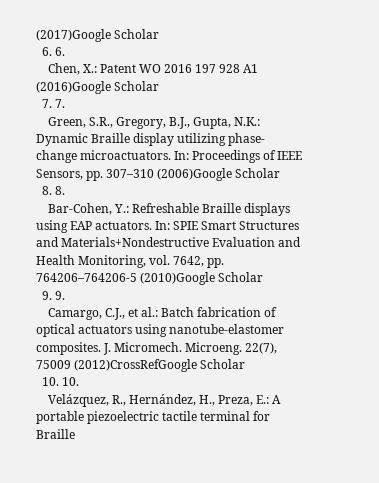(2017)Google Scholar
  6. 6.
    Chen, X.: Patent WO 2016 197 928 A1 (2016)Google Scholar
  7. 7.
    Green, S.R., Gregory, B.J., Gupta, N.K.: Dynamic Braille display utilizing phase-change microactuators. In: Proceedings of IEEE Sensors, pp. 307–310 (2006)Google Scholar
  8. 8.
    Bar-Cohen, Y.: Refreshable Braille displays using EAP actuators. In: SPIE Smart Structures and Materials+Nondestructive Evaluation and Health Monitoring, vol. 7642, pp. 764206–764206-5 (2010)Google Scholar
  9. 9.
    Camargo, C.J., et al.: Batch fabrication of optical actuators using nanotube-elastomer composites. J. Micromech. Microeng. 22(7), 75009 (2012)CrossRefGoogle Scholar
  10. 10.
    Velázquez, R., Hernández, H., Preza, E.: A portable piezoelectric tactile terminal for Braille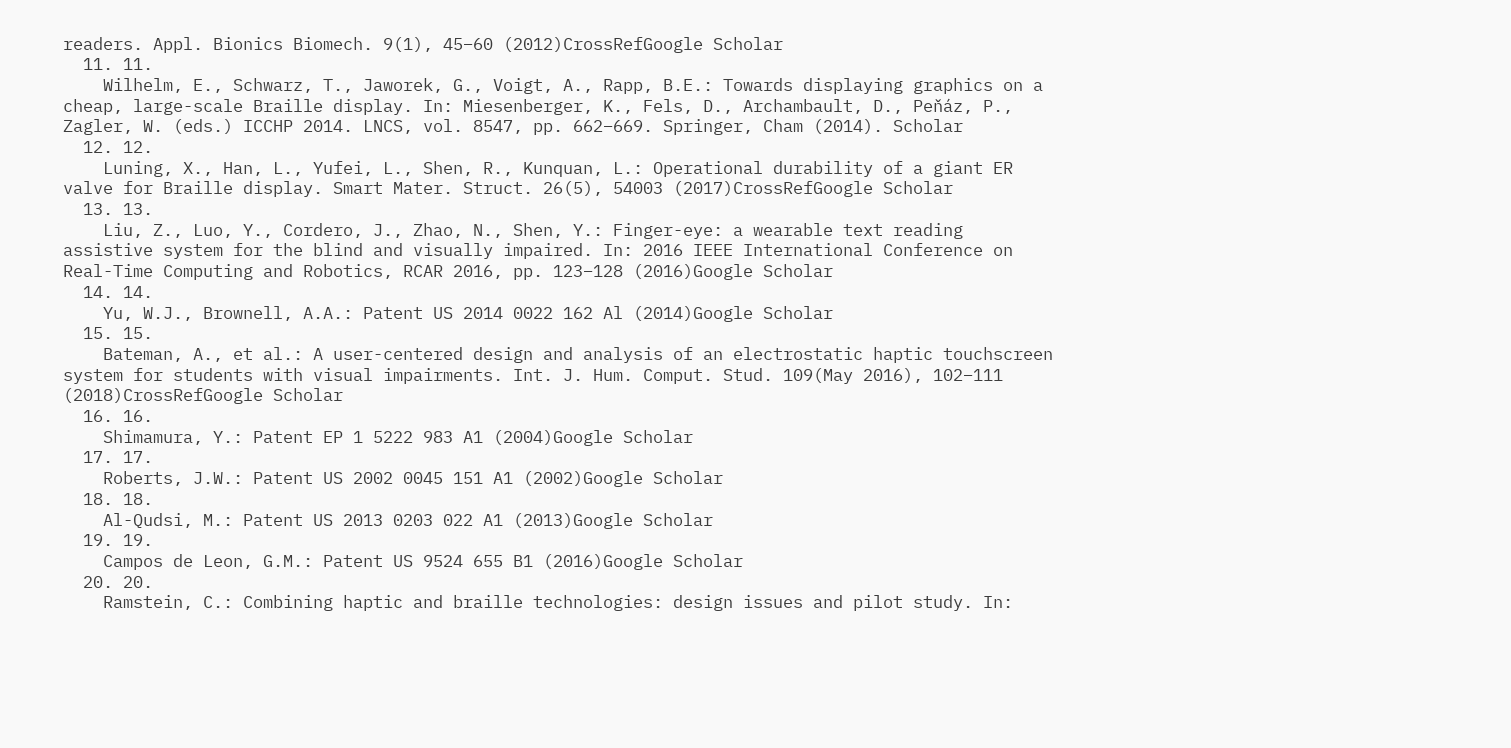readers. Appl. Bionics Biomech. 9(1), 45–60 (2012)CrossRefGoogle Scholar
  11. 11.
    Wilhelm, E., Schwarz, T., Jaworek, G., Voigt, A., Rapp, B.E.: Towards displaying graphics on a cheap, large-scale Braille display. In: Miesenberger, K., Fels, D., Archambault, D., Peňáz, P., Zagler, W. (eds.) ICCHP 2014. LNCS, vol. 8547, pp. 662–669. Springer, Cham (2014). Scholar
  12. 12.
    Luning, X., Han, L., Yufei, L., Shen, R., Kunquan, L.: Operational durability of a giant ER valve for Braille display. Smart Mater. Struct. 26(5), 54003 (2017)CrossRefGoogle Scholar
  13. 13.
    Liu, Z., Luo, Y., Cordero, J., Zhao, N., Shen, Y.: Finger-eye: a wearable text reading assistive system for the blind and visually impaired. In: 2016 IEEE International Conference on Real-Time Computing and Robotics, RCAR 2016, pp. 123–128 (2016)Google Scholar
  14. 14.
    Yu, W.J., Brownell, A.A.: Patent US 2014 0022 162 Al (2014)Google Scholar
  15. 15.
    Bateman, A., et al.: A user-centered design and analysis of an electrostatic haptic touchscreen system for students with visual impairments. Int. J. Hum. Comput. Stud. 109(May 2016), 102–111 (2018)CrossRefGoogle Scholar
  16. 16.
    Shimamura, Y.: Patent EP 1 5222 983 A1 (2004)Google Scholar
  17. 17.
    Roberts, J.W.: Patent US 2002 0045 151 A1 (2002)Google Scholar
  18. 18.
    Al-Qudsi, M.: Patent US 2013 0203 022 A1 (2013)Google Scholar
  19. 19.
    Campos de Leon, G.M.: Patent US 9524 655 B1 (2016)Google Scholar
  20. 20.
    Ramstein, C.: Combining haptic and braille technologies: design issues and pilot study. In: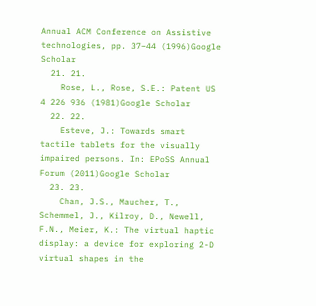Annual ACM Conference on Assistive technologies, pp. 37–44 (1996)Google Scholar
  21. 21.
    Rose, L., Rose, S.E.: Patent US 4 226 936 (1981)Google Scholar
  22. 22.
    Esteve, J.: Towards smart tactile tablets for the visually impaired persons. In: EPoSS Annual Forum (2011)Google Scholar
  23. 23.
    Chan, J.S., Maucher, T., Schemmel, J., Kilroy, D., Newell, F.N., Meier, K.: The virtual haptic display: a device for exploring 2-D virtual shapes in the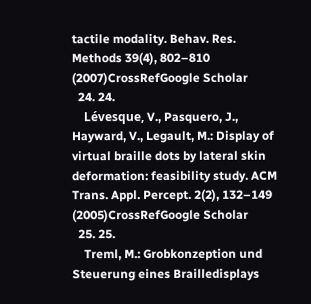tactile modality. Behav. Res. Methods 39(4), 802–810 (2007)CrossRefGoogle Scholar
  24. 24.
    Lévesque, V., Pasquero, J., Hayward, V., Legault, M.: Display of virtual braille dots by lateral skin deformation: feasibility study. ACM Trans. Appl. Percept. 2(2), 132–149 (2005)CrossRefGoogle Scholar
  25. 25.
    Treml, M.: Grobkonzeption und Steuerung eines Brailledisplays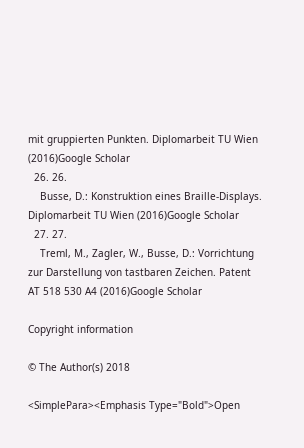mit gruppierten Punkten. Diplomarbeit TU Wien (2016)Google Scholar
  26. 26.
    Busse, D.: Konstruktion eines Braille-Displays. Diplomarbeit TU Wien (2016)Google Scholar
  27. 27.
    Treml, M., Zagler, W., Busse, D.: Vorrichtung zur Darstellung von tastbaren Zeichen. Patent AT 518 530 A4 (2016)Google Scholar

Copyright information

© The Author(s) 2018

<SimplePara><Emphasis Type="Bold">Open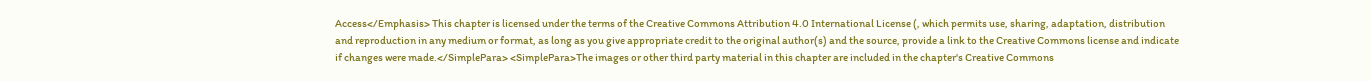Access</Emphasis> This chapter is licensed under the terms of the Creative Commons Attribution 4.0 International License (, which permits use, sharing, adaptation, distribution and reproduction in any medium or format, as long as you give appropriate credit to the original author(s) and the source, provide a link to the Creative Commons license and indicate if changes were made.</SimplePara> <SimplePara>The images or other third party material in this chapter are included in the chapter's Creative Commons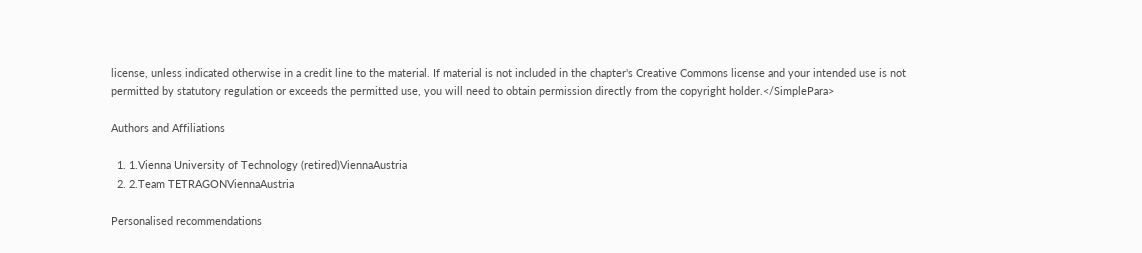license, unless indicated otherwise in a credit line to the material. If material is not included in the chapter's Creative Commons license and your intended use is not permitted by statutory regulation or exceeds the permitted use, you will need to obtain permission directly from the copyright holder.</SimplePara>

Authors and Affiliations

  1. 1.Vienna University of Technology (retired)ViennaAustria
  2. 2.Team TETRAGONViennaAustria

Personalised recommendations